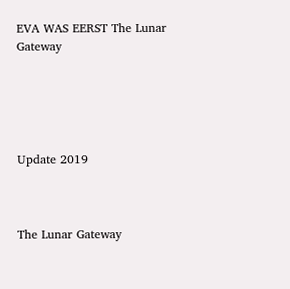EVA WAS EERST The Lunar Gateway





Update 2019



The Lunar Gateway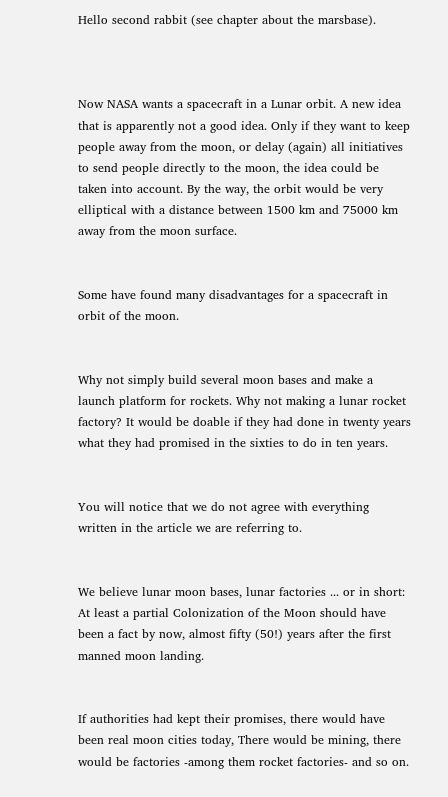Hello second rabbit (see chapter about the marsbase).



Now NASA wants a spacecraft in a Lunar orbit. A new idea that is apparently not a good idea. Only if they want to keep people away from the moon, or delay (again) all initiatives to send people directly to the moon, the idea could be taken into account. By the way, the orbit would be very elliptical with a distance between 1500 km and 75000 km away from the moon surface.


Some have found many disadvantages for a spacecraft in orbit of the moon.


Why not simply build several moon bases and make a launch platform for rockets. Why not making a lunar rocket factory? It would be doable if they had done in twenty years what they had promised in the sixties to do in ten years.


You will notice that we do not agree with everything written in the article we are referring to.


We believe lunar moon bases, lunar factories ... or in short: At least a partial Colonization of the Moon should have been a fact by now, almost fifty (50!) years after the first manned moon landing.


If authorities had kept their promises, there would have been real moon cities today, There would be mining, there would be factories -among them rocket factories- and so on.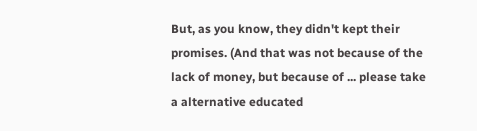But, as you know, they didn't kept their promises. (And that was not because of the lack of money, but because of ... please take a alternative educated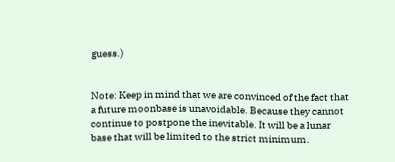guess.)


Note: Keep in mind that we are convinced of the fact that a future moonbase is unavoidable. Because they cannot continue to postpone the inevitable. It will be a lunar base that will be limited to the strict minimum.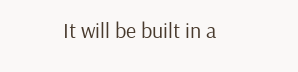It will be built in a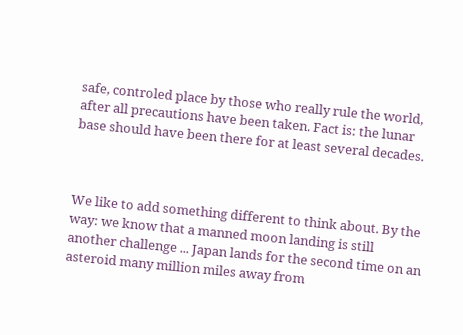safe, controled place by those who really rule the world, after all precautions have been taken. Fact is: the lunar base should have been there for at least several decades.



We like to add something different to think about. By the way: we know that a manned moon landing is still another challenge ... Japan lands for the second time on an asteroid many million miles away from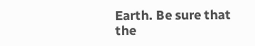Earth. Be sure that the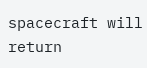spacecraft will return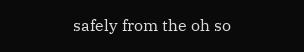safely from the oh so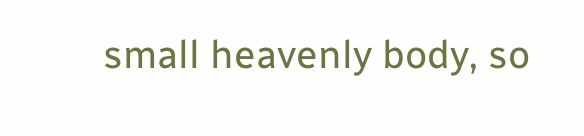small heavenly body, so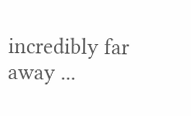incredibly far away ...